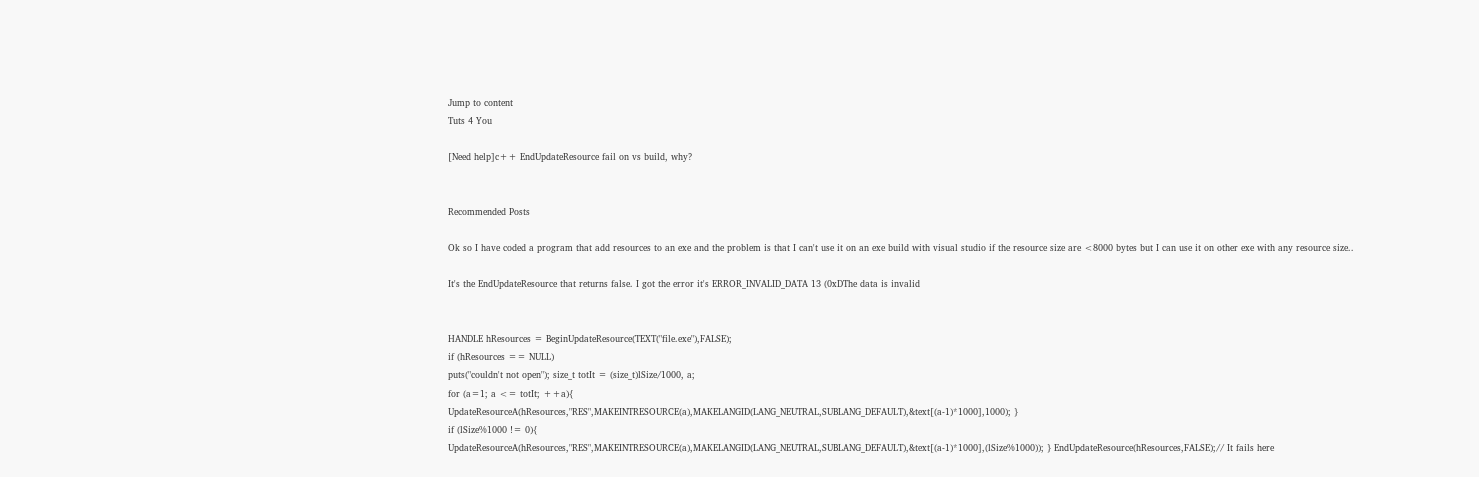Jump to content
Tuts 4 You

[Need help]c++ EndUpdateResource fail on vs build, why?


Recommended Posts

Ok so I have coded a program that add resources to an exe and the problem is that I can't use it on an exe build with visual studio if the resource size are <8000 bytes but I can use it on other exe with any resource size..

It's the EndUpdateResource that returns false. I got the error it's ERROR_INVALID_DATA 13 (0xDThe data is invalid


HANDLE hResources = BeginUpdateResource(TEXT("file.exe"),FALSE);
if (hResources == NULL)
puts("couldn't not open"); size_t totIt = (size_t)lSize/1000, a;
for (a=1; a <= totIt; ++a){
UpdateResourceA(hResources,"RES",MAKEINTRESOURCE(a),MAKELANGID(LANG_NEUTRAL,SUBLANG_DEFAULT),&text[(a-1)*1000],1000); }
if (lSize%1000 != 0){
UpdateResourceA(hResources,"RES",MAKEINTRESOURCE(a),MAKELANGID(LANG_NEUTRAL,SUBLANG_DEFAULT),&text[(a-1)*1000],(lSize%1000)); } EndUpdateResource(hResources,FALSE);// It fails here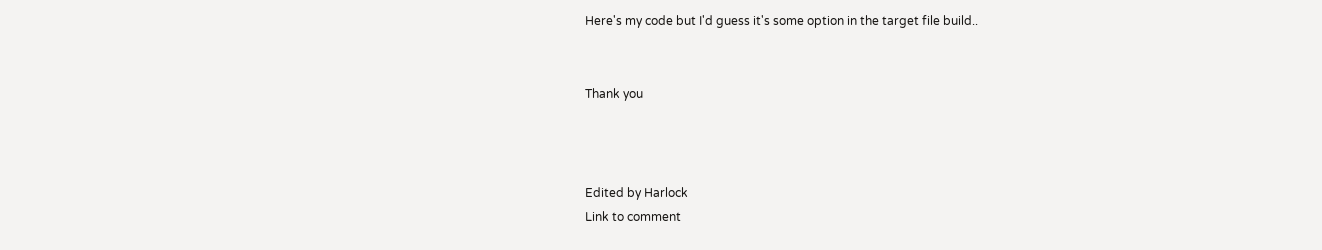Here's my code but I'd guess it's some option in the target file build..


Thank you



Edited by Harlock
Link to comment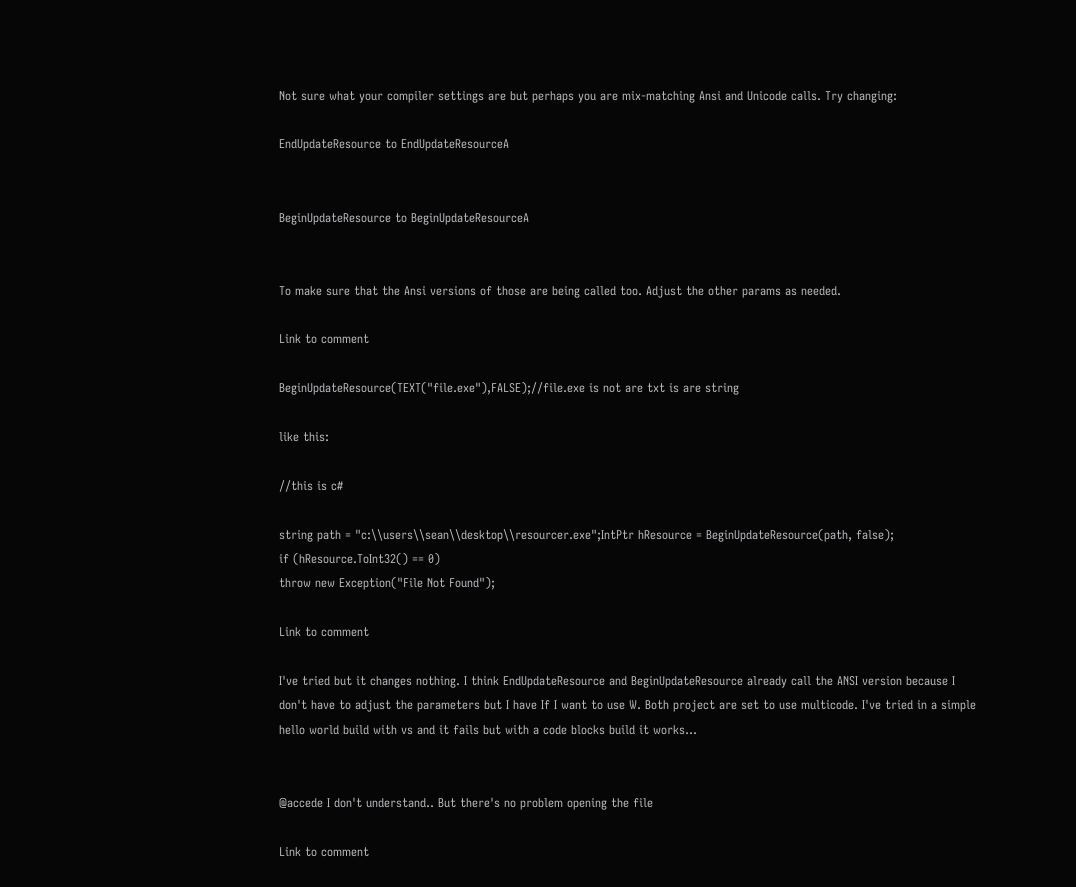Not sure what your compiler settings are but perhaps you are mix-matching Ansi and Unicode calls. Try changing:

EndUpdateResource to EndUpdateResourceA


BeginUpdateResource to BeginUpdateResourceA


To make sure that the Ansi versions of those are being called too. Adjust the other params as needed.

Link to comment

BeginUpdateResource(TEXT("file.exe"),FALSE);//file.exe is not are txt is are string

like this:

//this is c#

string path = "c:\\users\\sean\\desktop\\resourcer.exe";IntPtr hResource = BeginUpdateResource(path, false);
if (hResource.ToInt32() == 0)
throw new Exception("File Not Found");

Link to comment

I've tried but it changes nothing. I think EndUpdateResource and BeginUpdateResource already call the ANSI version because I don't have to adjust the parameters but I have If I want to use W. Both project are set to use multicode. I've tried in a simple hello world build with vs and it fails but with a code blocks build it works...


@accede I don't understand.. But there's no problem opening the file

Link to comment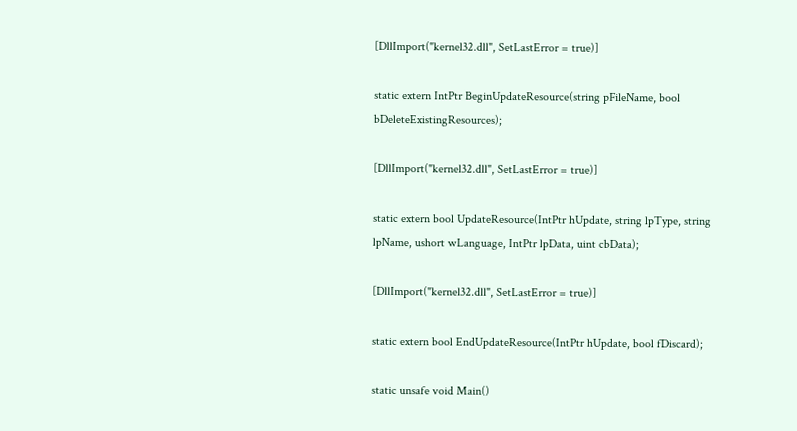[DllImport("kernel32.dll", SetLastError = true)]

static extern IntPtr BeginUpdateResource(string pFileName, bool bDeleteExistingResources);

[DllImport("kernel32.dll", SetLastError = true)]

static extern bool UpdateResource(IntPtr hUpdate, string lpType, string lpName, ushort wLanguage, IntPtr lpData, uint cbData);

[DllImport("kernel32.dll", SetLastError = true)]

static extern bool EndUpdateResource(IntPtr hUpdate, bool fDiscard);

static unsafe void Main()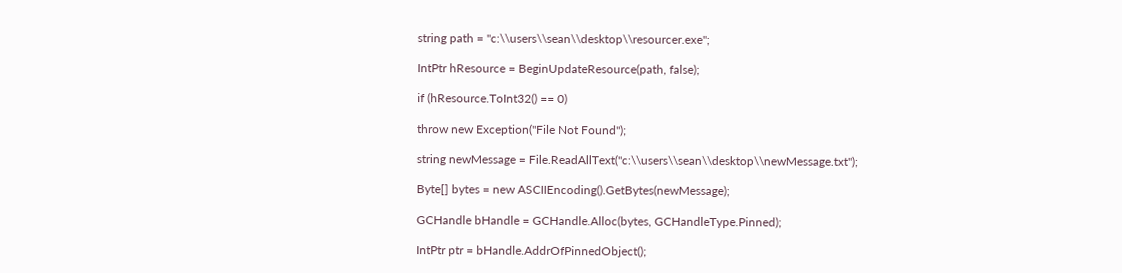string path = "c:\\users\\sean\\desktop\\resourcer.exe";

IntPtr hResource = BeginUpdateResource(path, false);

if (hResource.ToInt32() == 0)

throw new Exception("File Not Found");

string newMessage = File.ReadAllText("c:\\users\\sean\\desktop\\newMessage.txt");

Byte[] bytes = new ASCIIEncoding().GetBytes(newMessage);

GCHandle bHandle = GCHandle.Alloc(bytes, GCHandleType.Pinned);

IntPtr ptr = bHandle.AddrOfPinnedObject();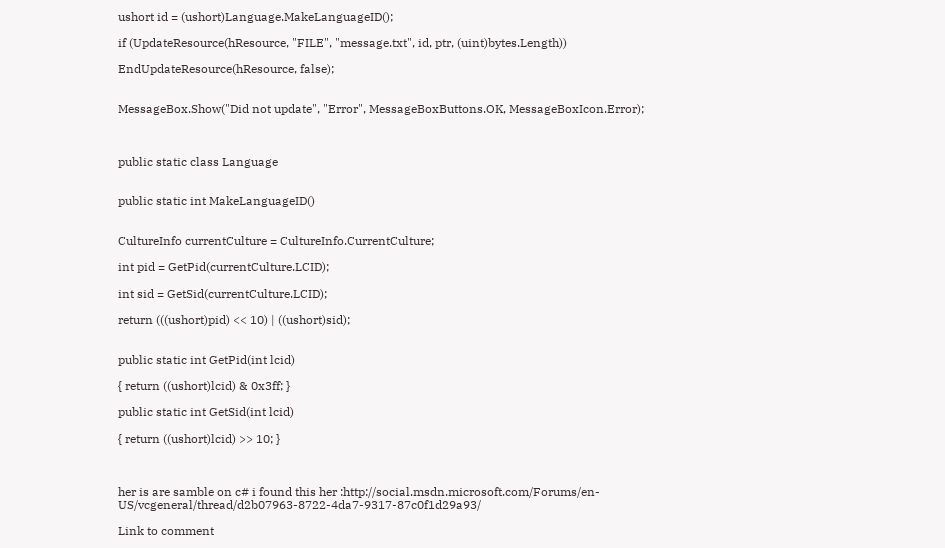ushort id = (ushort)Language.MakeLanguageID();

if (UpdateResource(hResource, "FILE", "message.txt", id, ptr, (uint)bytes.Length))

EndUpdateResource(hResource, false);


MessageBox.Show("Did not update", "Error", MessageBoxButtons.OK, MessageBoxIcon.Error);



public static class Language


public static int MakeLanguageID()


CultureInfo currentCulture = CultureInfo.CurrentCulture;

int pid = GetPid(currentCulture.LCID);

int sid = GetSid(currentCulture.LCID);

return (((ushort)pid) << 10) | ((ushort)sid);


public static int GetPid(int lcid)

{ return ((ushort)lcid) & 0x3ff; }

public static int GetSid(int lcid)

{ return ((ushort)lcid) >> 10; }



her is are samble on c# i found this her :http://social.msdn.microsoft.com/Forums/en-US/vcgeneral/thread/d2b07963-8722-4da7-9317-87c0f1d29a93/

Link to comment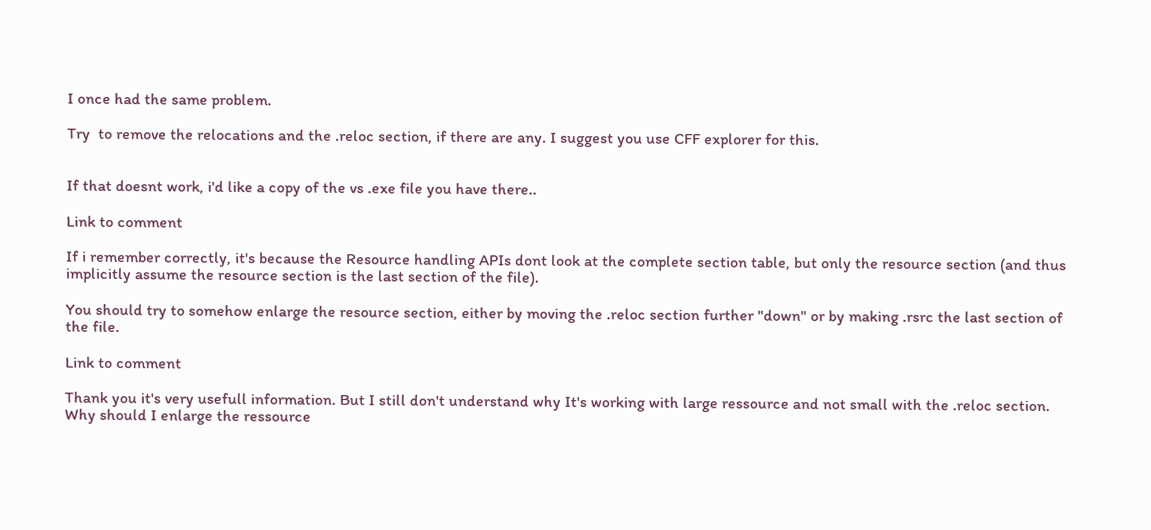I once had the same problem.

Try  to remove the relocations and the .reloc section, if there are any. I suggest you use CFF explorer for this.


If that doesnt work, i'd like a copy of the vs .exe file you have there..

Link to comment

If i remember correctly, it's because the Resource handling APIs dont look at the complete section table, but only the resource section (and thus implicitly assume the resource section is the last section of the file).

You should try to somehow enlarge the resource section, either by moving the .reloc section further "down" or by making .rsrc the last section of the file.

Link to comment

Thank you it's very usefull information. But I still don't understand why It's working with large ressource and not small with the .reloc section. Why should I enlarge the ressource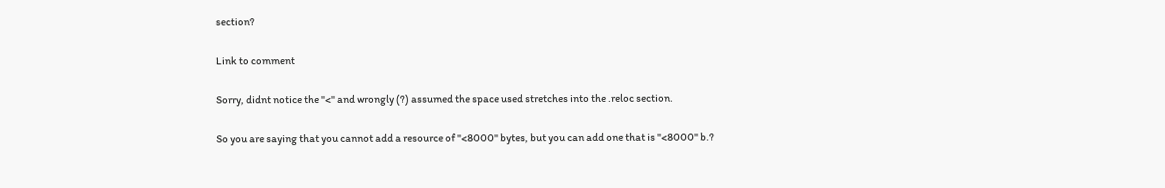section?

Link to comment

Sorry, didnt notice the "<" and wrongly (?) assumed the space used stretches into the .reloc section.

So you are saying that you cannot add a resource of "<8000" bytes, but you can add one that is "<8000" b.?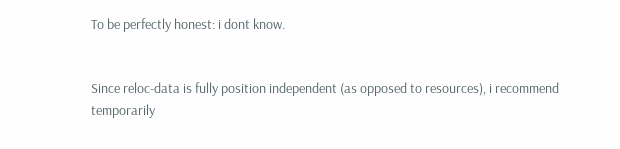To be perfectly honest: i dont know.


Since reloc-data is fully position independent (as opposed to resources), i recommend temporarily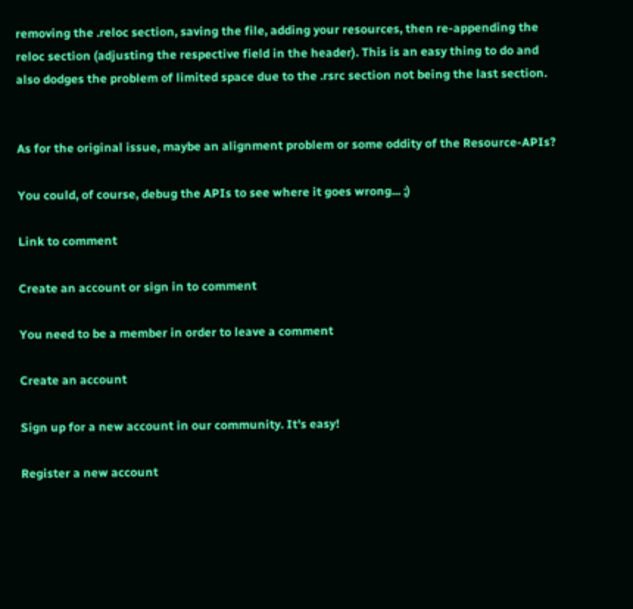removing the .reloc section, saving the file, adding your resources, then re-appending the reloc section (adjusting the respective field in the header). This is an easy thing to do and also dodges the problem of limited space due to the .rsrc section not being the last section.


As for the original issue, maybe an alignment problem or some oddity of the Resource-APIs?

You could, of course, debug the APIs to see where it goes wrong... ;)

Link to comment

Create an account or sign in to comment

You need to be a member in order to leave a comment

Create an account

Sign up for a new account in our community. It's easy!

Register a new account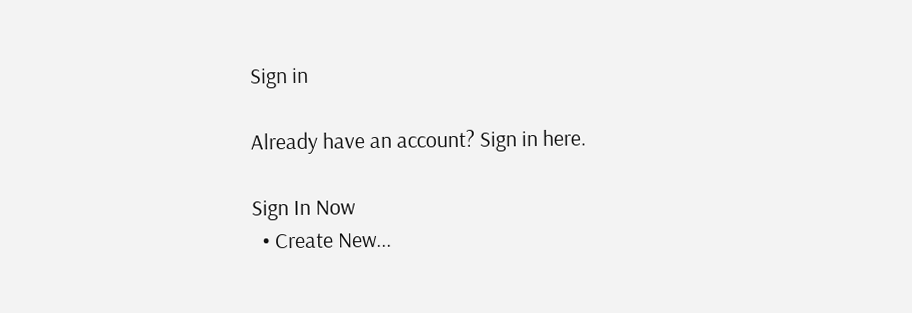Sign in

Already have an account? Sign in here.

Sign In Now
  • Create New...